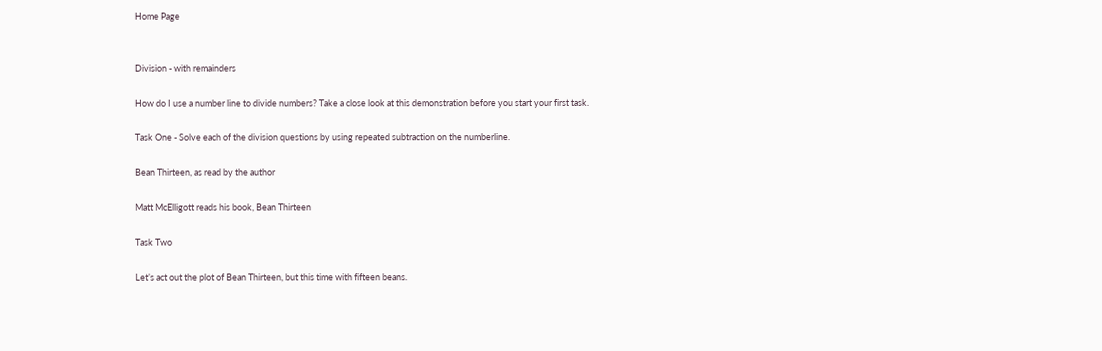Home Page


Division - with remainders

How do I use a number line to divide numbers? Take a close look at this demonstration before you start your first task.

Task One - Solve each of the division questions by using repeated subtraction on the numberline.

Bean Thirteen, as read by the author

Matt McElligott reads his book, Bean Thirteen

Task Two

Let’s act out the plot of Bean Thirteen, but this time with fifteen beans.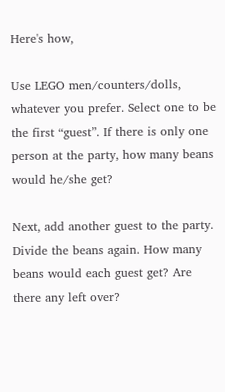Here's how,

Use LEGO men/counters/dolls, whatever you prefer. Select one to be the first “guest”. If there is only one person at the party, how many beans would he/she get?

Next, add another guest to the party. Divide the beans again. How many beans would each guest get? Are there any left over?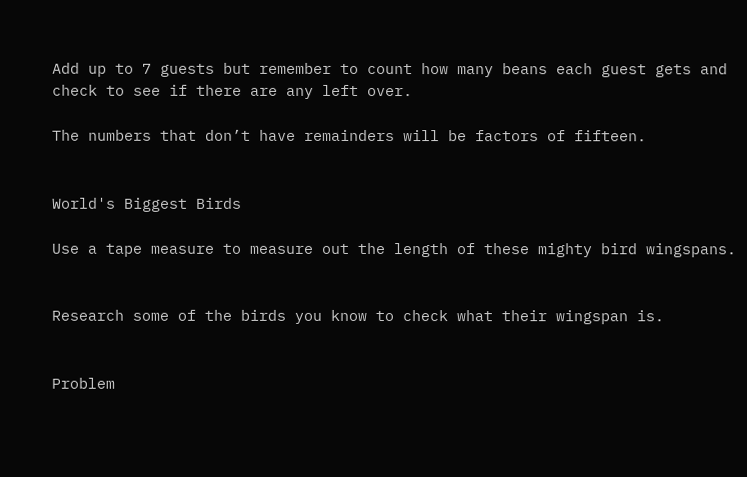Add up to 7 guests but remember to count how many beans each guest gets and check to see if there are any left over.

The numbers that don’t have remainders will be factors of fifteen.


World's Biggest Birds

Use a tape measure to measure out the length of these mighty bird wingspans.


Research some of the birds you know to check what their wingspan is.


Problem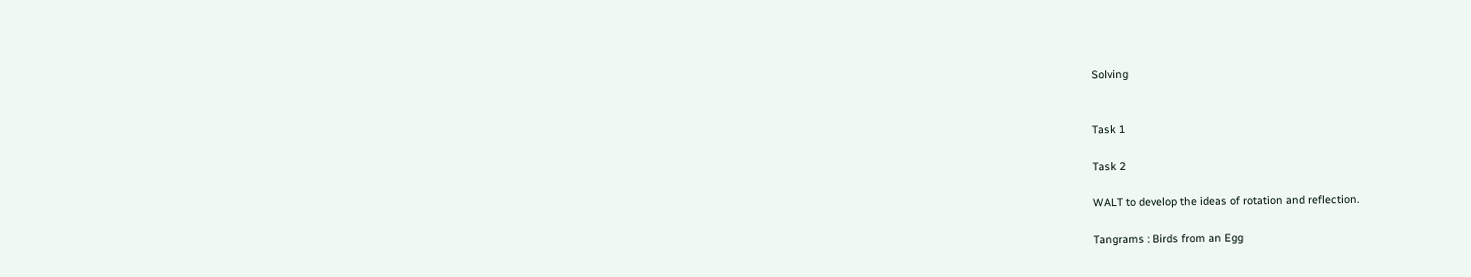Solving


Task 1

Task 2

WALT to develop the ideas of rotation and reflection.

Tangrams : Birds from an Egg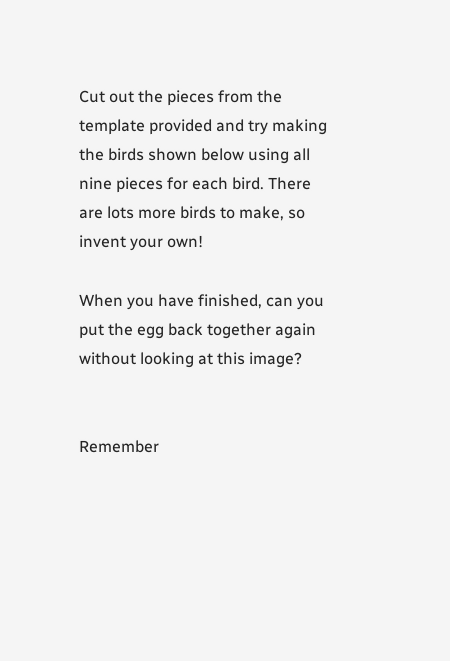Cut out the pieces from the template provided and try making the birds shown below using all nine pieces for each bird. There are lots more birds to make, so invent your own!

When you have finished, can you put the egg back together again without looking at this image?


Remember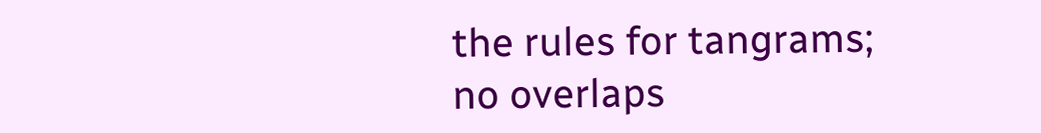the rules for tangrams; no overlaps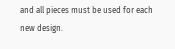and all pieces must be used for each new design.